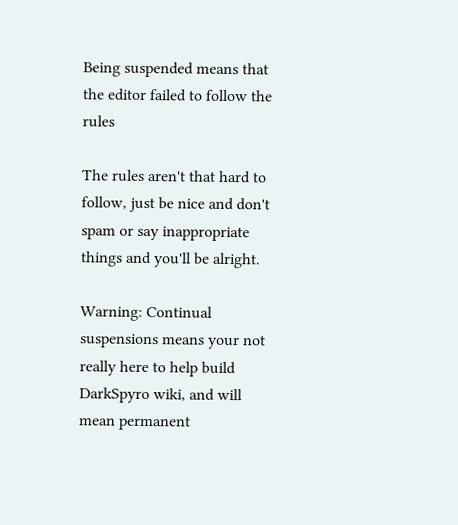Being suspended means that the editor failed to follow the rules

The rules aren't that hard to follow, just be nice and don't spam or say inappropriate things and you'll be alright.

Warning: Continual suspensions means your not really here to help build DarkSpyro wiki, and will mean permanent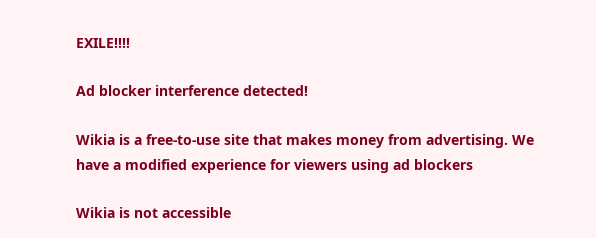EXILE!!!!

Ad blocker interference detected!

Wikia is a free-to-use site that makes money from advertising. We have a modified experience for viewers using ad blockers

Wikia is not accessible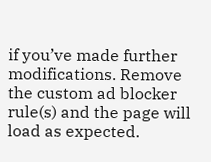if you’ve made further modifications. Remove the custom ad blocker rule(s) and the page will load as expected.